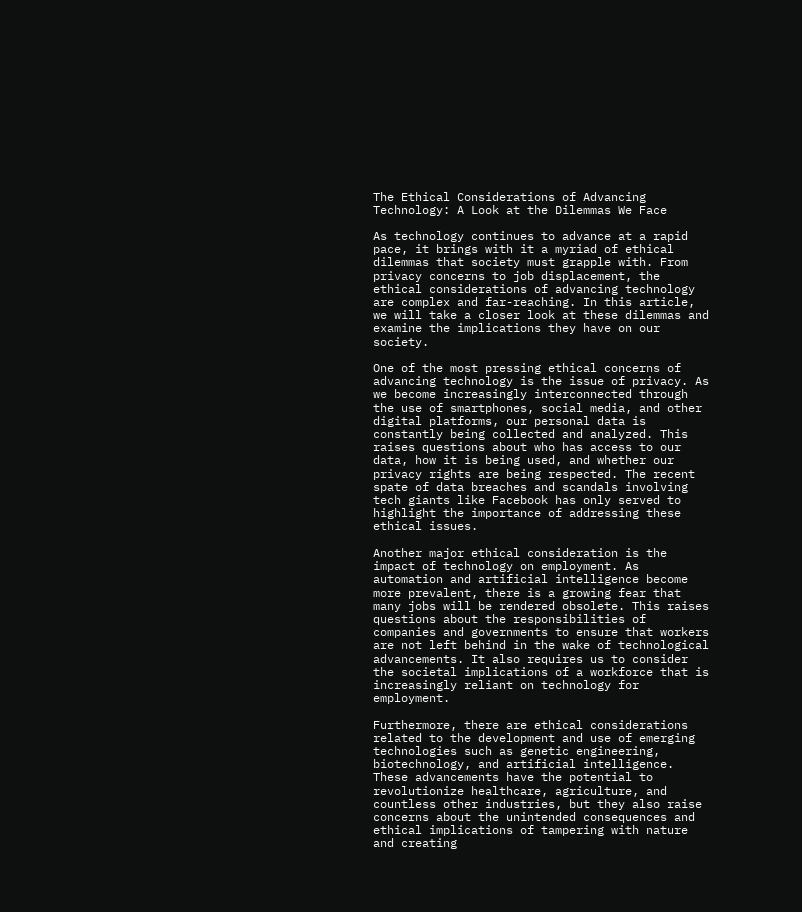The Ethical Considerations of Advancing Technology: A Look at the Dilemmas We Face

As technology continues to advance at a rapid pace, it brings with it a myriad of ethical dilemmas that society must grapple with. From privacy concerns to job displacement, the ethical considerations of advancing technology are complex and far-reaching. In this article, we will take a closer look at these dilemmas and examine the implications they have on our society.

One of the most pressing ethical concerns of advancing technology is the issue of privacy. As we become increasingly interconnected through the use of smartphones, social media, and other digital platforms, our personal data is constantly being collected and analyzed. This raises questions about who has access to our data, how it is being used, and whether our privacy rights are being respected. The recent spate of data breaches and scandals involving tech giants like Facebook has only served to highlight the importance of addressing these ethical issues.

Another major ethical consideration is the impact of technology on employment. As automation and artificial intelligence become more prevalent, there is a growing fear that many jobs will be rendered obsolete. This raises questions about the responsibilities of companies and governments to ensure that workers are not left behind in the wake of technological advancements. It also requires us to consider the societal implications of a workforce that is increasingly reliant on technology for employment.

Furthermore, there are ethical considerations related to the development and use of emerging technologies such as genetic engineering, biotechnology, and artificial intelligence. These advancements have the potential to revolutionize healthcare, agriculture, and countless other industries, but they also raise concerns about the unintended consequences and ethical implications of tampering with nature and creating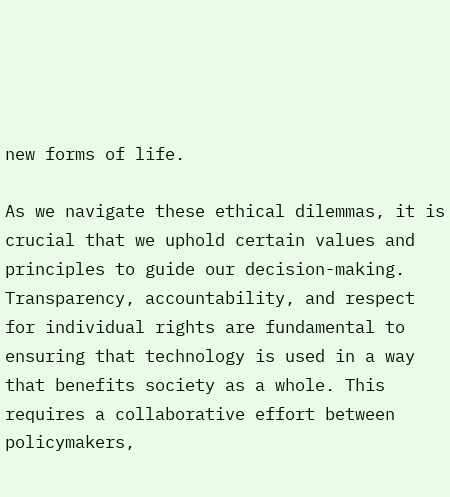new forms of life.

As we navigate these ethical dilemmas, it is crucial that we uphold certain values and principles to guide our decision-making. Transparency, accountability, and respect for individual rights are fundamental to ensuring that technology is used in a way that benefits society as a whole. This requires a collaborative effort between policymakers,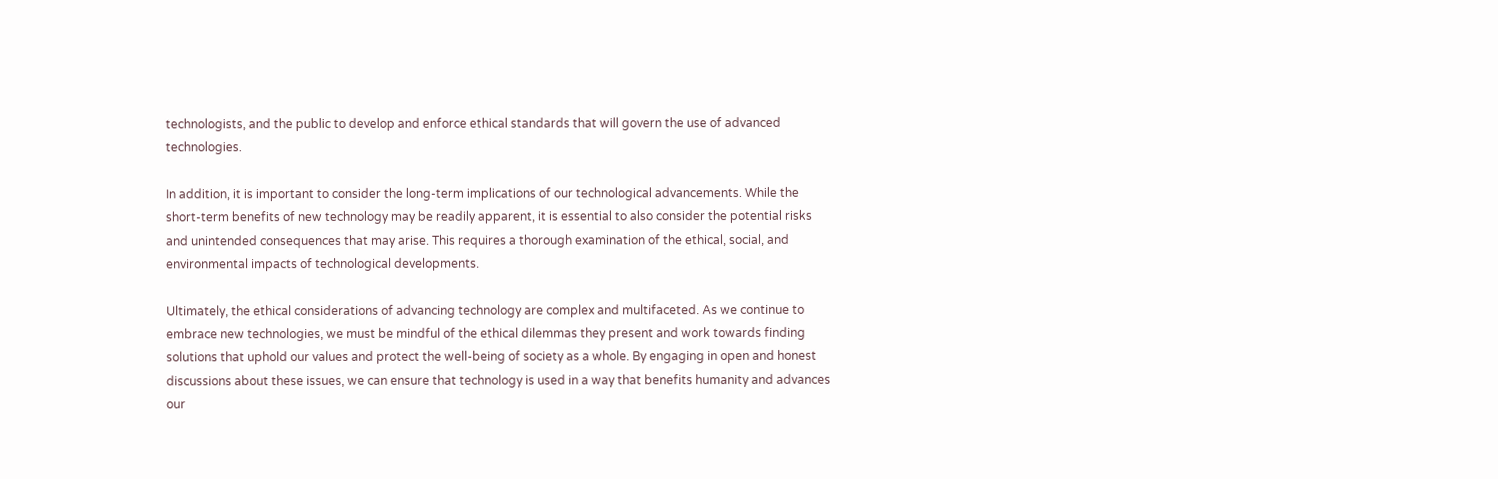technologists, and the public to develop and enforce ethical standards that will govern the use of advanced technologies.

In addition, it is important to consider the long-term implications of our technological advancements. While the short-term benefits of new technology may be readily apparent, it is essential to also consider the potential risks and unintended consequences that may arise. This requires a thorough examination of the ethical, social, and environmental impacts of technological developments.

Ultimately, the ethical considerations of advancing technology are complex and multifaceted. As we continue to embrace new technologies, we must be mindful of the ethical dilemmas they present and work towards finding solutions that uphold our values and protect the well-being of society as a whole. By engaging in open and honest discussions about these issues, we can ensure that technology is used in a way that benefits humanity and advances our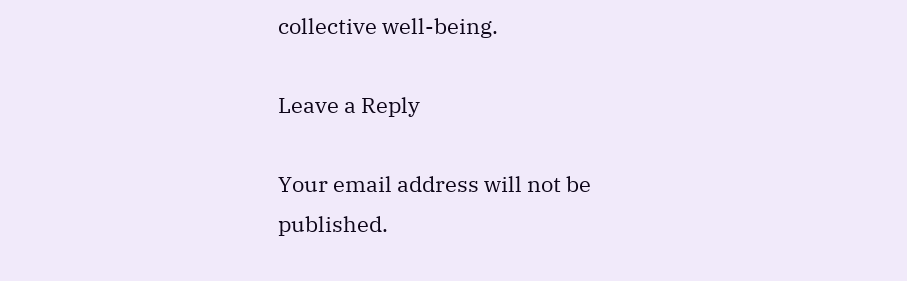collective well-being.

Leave a Reply

Your email address will not be published.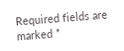Required fields are marked *